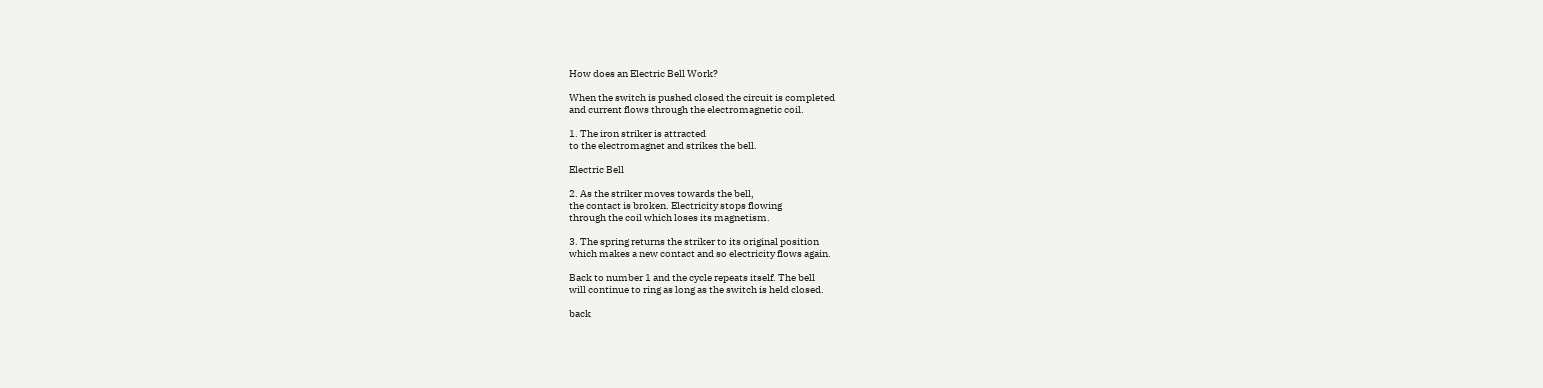How does an Electric Bell Work?

When the switch is pushed closed the circuit is completed
and current flows through the electromagnetic coil.

1. The iron striker is attracted
to the electromagnet and strikes the bell.

Electric Bell

2. As the striker moves towards the bell,
the contact is broken. Electricity stops flowing
through the coil which loses its magnetism.

3. The spring returns the striker to its original position
which makes a new contact and so electricity flows again.

Back to number 1 and the cycle repeats itself. The bell
will continue to ring as long as the switch is held closed.

back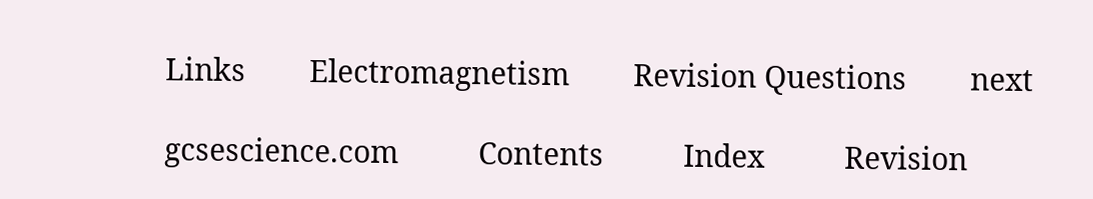Links        Electromagnetism        Revision Questions        next

gcsescience.com          Contents          Index          Revision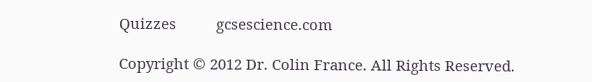Quizzes          gcsescience.com

Copyright © 2012 Dr. Colin France. All Rights Reserved.